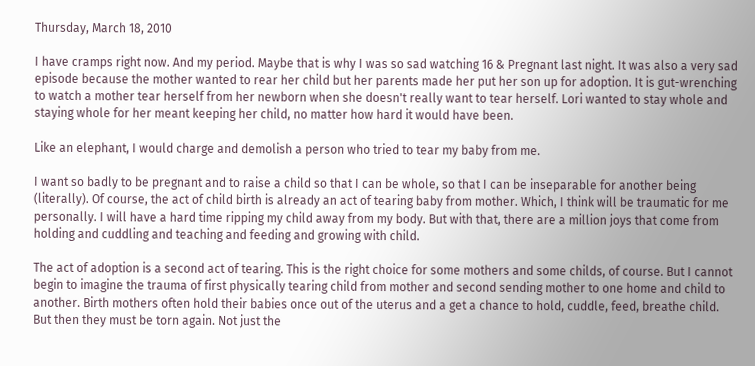Thursday, March 18, 2010

I have cramps right now. And my period. Maybe that is why I was so sad watching 16 & Pregnant last night. It was also a very sad episode because the mother wanted to rear her child but her parents made her put her son up for adoption. It is gut-wrenching to watch a mother tear herself from her newborn when she doesn't really want to tear herself. Lori wanted to stay whole and staying whole for her meant keeping her child, no matter how hard it would have been.

Like an elephant, I would charge and demolish a person who tried to tear my baby from me.

I want so badly to be pregnant and to raise a child so that I can be whole, so that I can be inseparable for another being (literally). Of course, the act of child birth is already an act of tearing baby from mother. Which, I think will be traumatic for me personally. I will have a hard time ripping my child away from my body. But with that, there are a million joys that come from holding and cuddling and teaching and feeding and growing with child.

The act of adoption is a second act of tearing. This is the right choice for some mothers and some childs, of course. But I cannot begin to imagine the trauma of first physically tearing child from mother and second sending mother to one home and child to another. Birth mothers often hold their babies once out of the uterus and a get a chance to hold, cuddle, feed, breathe child. But then they must be torn again. Not just the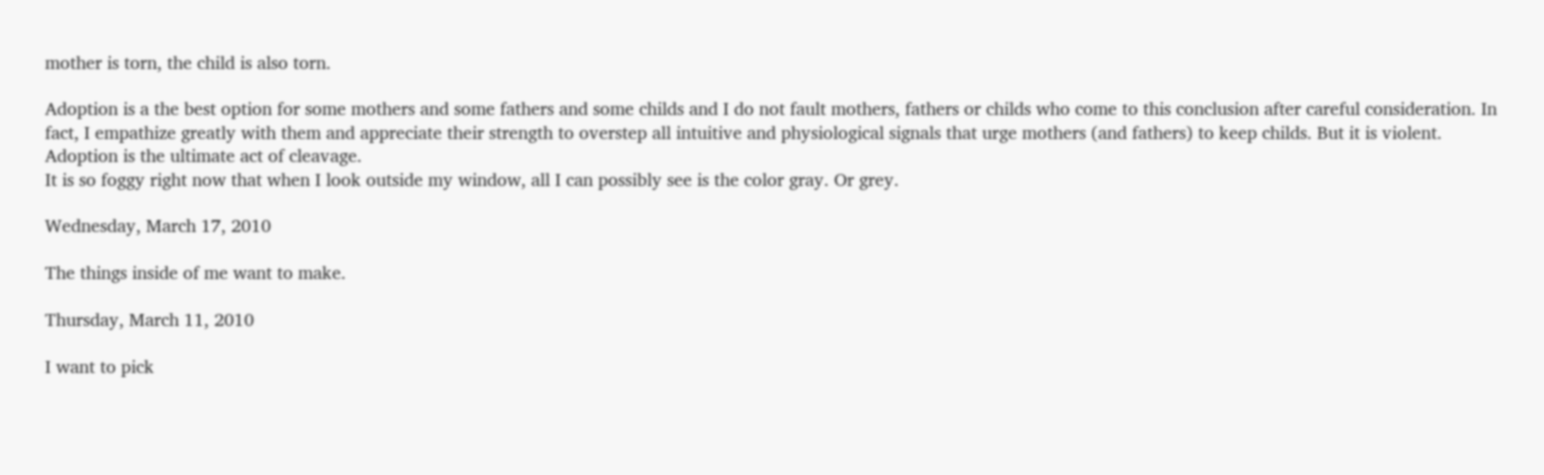mother is torn, the child is also torn.

Adoption is a the best option for some mothers and some fathers and some childs and I do not fault mothers, fathers or childs who come to this conclusion after careful consideration. In fact, I empathize greatly with them and appreciate their strength to overstep all intuitive and physiological signals that urge mothers (and fathers) to keep childs. But it is violent. Adoption is the ultimate act of cleavage.
It is so foggy right now that when I look outside my window, all I can possibly see is the color gray. Or grey.

Wednesday, March 17, 2010

The things inside of me want to make.

Thursday, March 11, 2010

I want to pick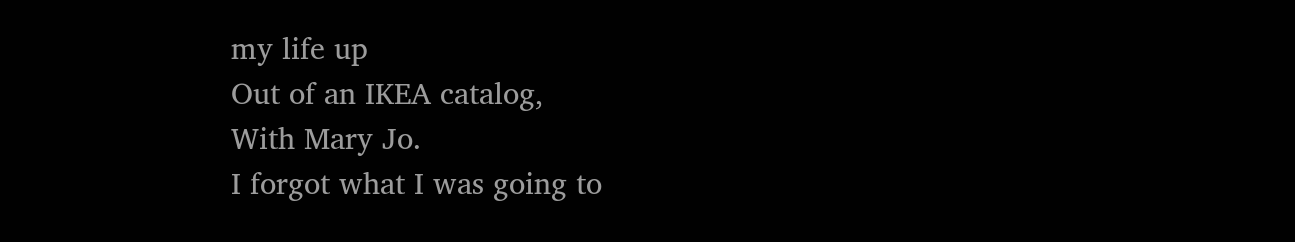my life up
Out of an IKEA catalog,
With Mary Jo.
I forgot what I was going to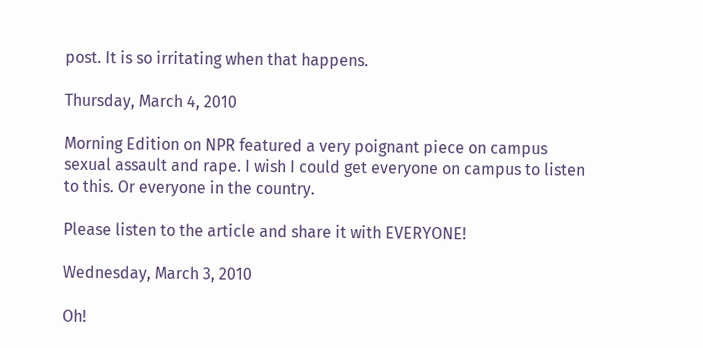post. It is so irritating when that happens.

Thursday, March 4, 2010

Morning Edition on NPR featured a very poignant piece on campus sexual assault and rape. I wish I could get everyone on campus to listen to this. Or everyone in the country.

Please listen to the article and share it with EVERYONE!

Wednesday, March 3, 2010

Oh!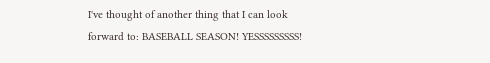I've thought of another thing that I can look forward to: BASEBALL SEASON! YESSSSSSSSS!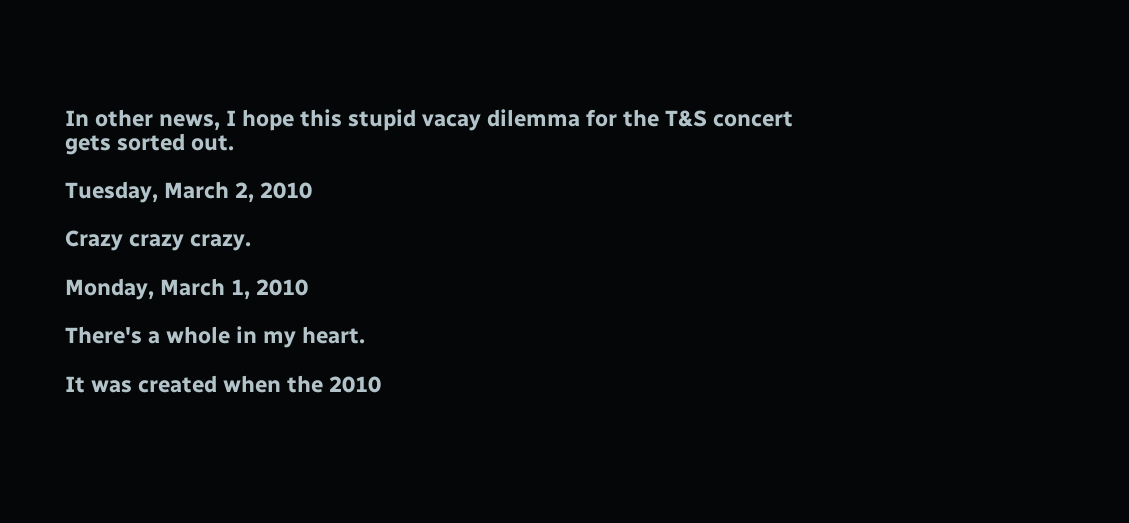In other news, I hope this stupid vacay dilemma for the T&S concert gets sorted out.

Tuesday, March 2, 2010

Crazy crazy crazy.

Monday, March 1, 2010

There's a whole in my heart.

It was created when the 2010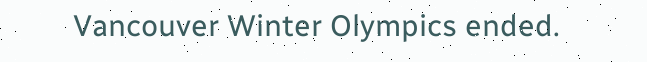Vancouver Winter Olympics ended.